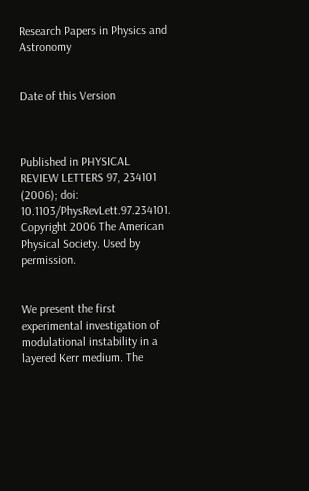Research Papers in Physics and Astronomy


Date of this Version



Published in PHYSICAL REVIEW LETTERS 97, 234101 (2006); doi: 10.1103/PhysRevLett.97.234101. Copyright 2006 The American Physical Society. Used by permission.


We present the first experimental investigation of modulational instability in a layered Kerr medium. The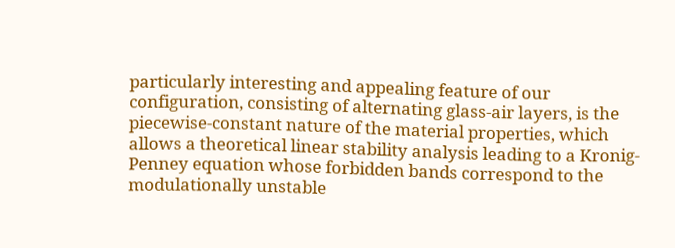particularly interesting and appealing feature of our configuration, consisting of alternating glass-air layers, is the piecewise-constant nature of the material properties, which allows a theoretical linear stability analysis leading to a Kronig-Penney equation whose forbidden bands correspond to the modulationally unstable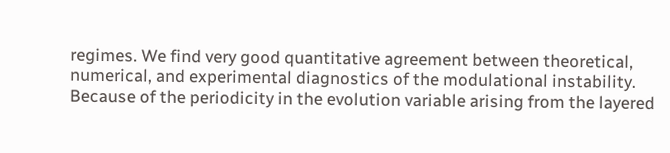regimes. We find very good quantitative agreement between theoretical, numerical, and experimental diagnostics of the modulational instability. Because of the periodicity in the evolution variable arising from the layered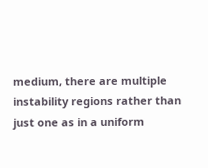medium, there are multiple instability regions rather than just one as in a uniform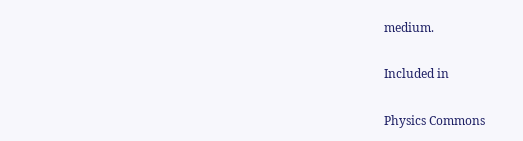medium.

Included in

Physics Commons